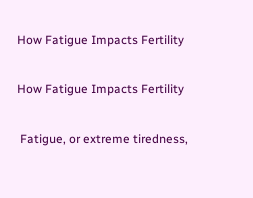How Fatigue Impacts Fertility

How Fatigue Impacts Fertility

 Fatigue, or extreme tiredness,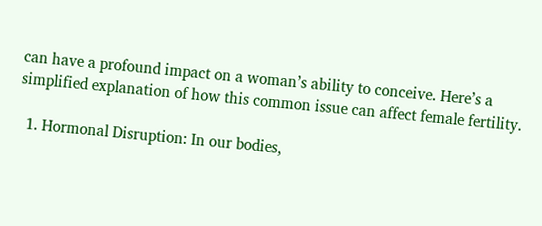can have a profound impact on a woman’s ability to conceive. Here’s a simplified explanation of how this common issue can affect female fertility.

  1. Hormonal Disruption: In our bodies,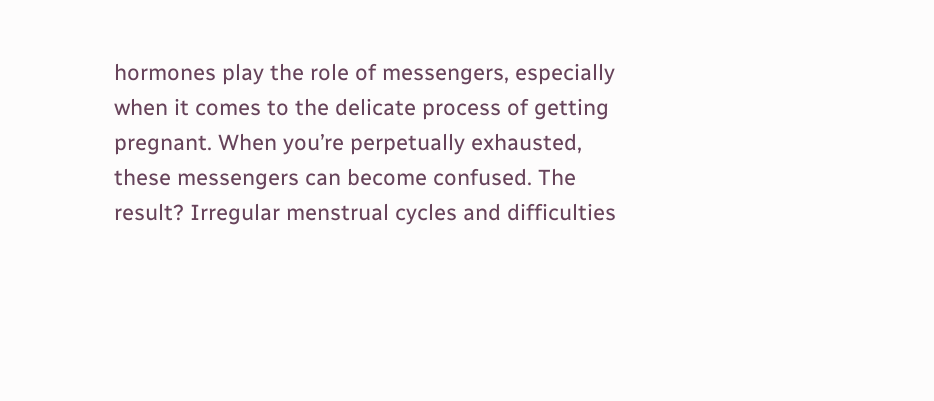hormones play the role of messengers, especially when it comes to the delicate process of getting pregnant. When you’re perpetually exhausted, these messengers can become confused. The result? Irregular menstrual cycles and difficulties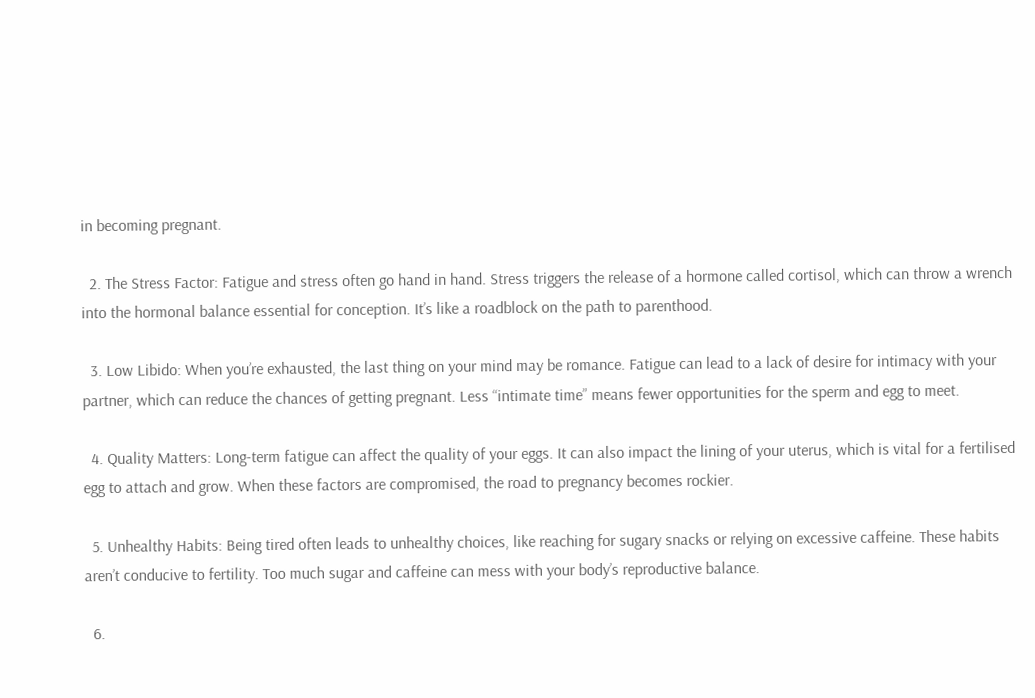in becoming pregnant.

  2. The Stress Factor: Fatigue and stress often go hand in hand. Stress triggers the release of a hormone called cortisol, which can throw a wrench into the hormonal balance essential for conception. It’s like a roadblock on the path to parenthood.

  3. Low Libido: When you’re exhausted, the last thing on your mind may be romance. Fatigue can lead to a lack of desire for intimacy with your partner, which can reduce the chances of getting pregnant. Less “intimate time” means fewer opportunities for the sperm and egg to meet.

  4. Quality Matters: Long-term fatigue can affect the quality of your eggs. It can also impact the lining of your uterus, which is vital for a fertilised egg to attach and grow. When these factors are compromised, the road to pregnancy becomes rockier.

  5. Unhealthy Habits: Being tired often leads to unhealthy choices, like reaching for sugary snacks or relying on excessive caffeine. These habits aren’t conducive to fertility. Too much sugar and caffeine can mess with your body’s reproductive balance.

  6.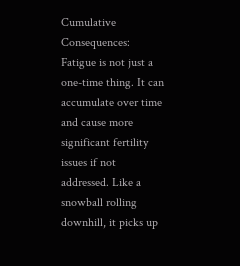Cumulative Consequences: Fatigue is not just a one-time thing. It can accumulate over time and cause more significant fertility issues if not addressed. Like a snowball rolling downhill, it picks up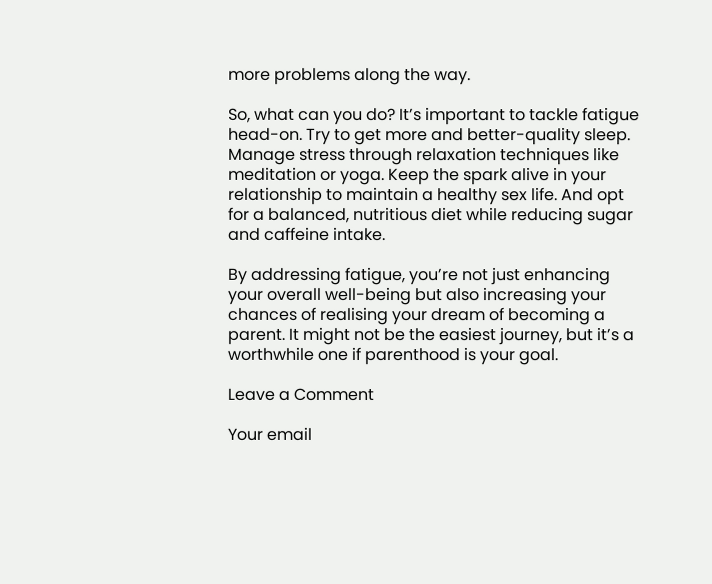more problems along the way.

So, what can you do? It’s important to tackle fatigue head-on. Try to get more and better-quality sleep. Manage stress through relaxation techniques like meditation or yoga. Keep the spark alive in your relationship to maintain a healthy sex life. And opt for a balanced, nutritious diet while reducing sugar and caffeine intake.

By addressing fatigue, you’re not just enhancing your overall well-being but also increasing your chances of realising your dream of becoming a parent. It might not be the easiest journey, but it’s a worthwhile one if parenthood is your goal.

Leave a Comment

Your email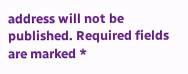address will not be published. Required fields are marked *